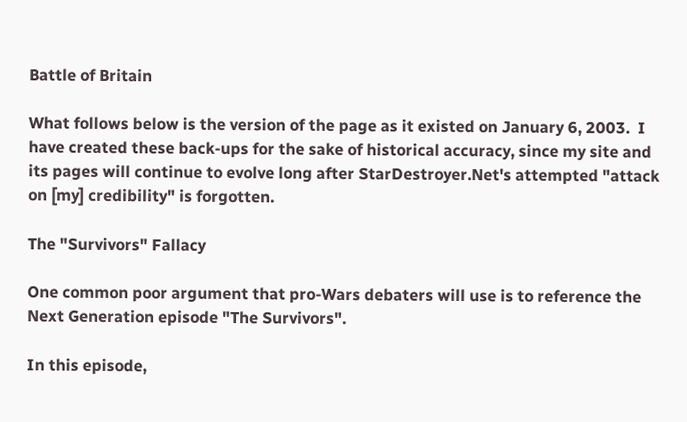Battle of Britain

What follows below is the version of the page as it existed on January 6, 2003.  I have created these back-ups for the sake of historical accuracy, since my site and its pages will continue to evolve long after StarDestroyer.Net's attempted "attack on [my] credibility" is forgotten.

The "Survivors" Fallacy

One common poor argument that pro-Wars debaters will use is to reference the Next Generation episode "The Survivors".

In this episode,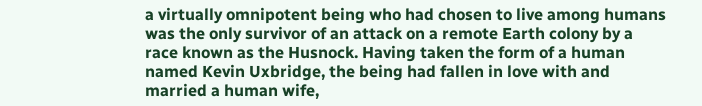a virtually omnipotent being who had chosen to live among humans was the only survivor of an attack on a remote Earth colony by a race known as the Husnock. Having taken the form of a human named Kevin Uxbridge, the being had fallen in love with and married a human wife,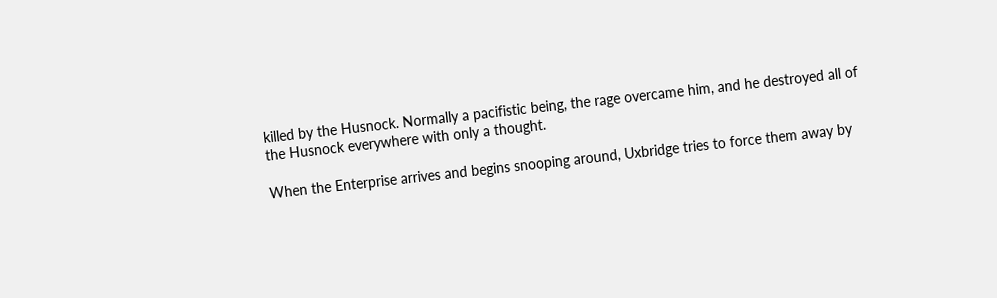killed by the Husnock. Normally a pacifistic being, the rage overcame him, and he destroyed all of the Husnock everywhere with only a thought.

When the Enterprise arrives and begins snooping around, Uxbridge tries to force them away by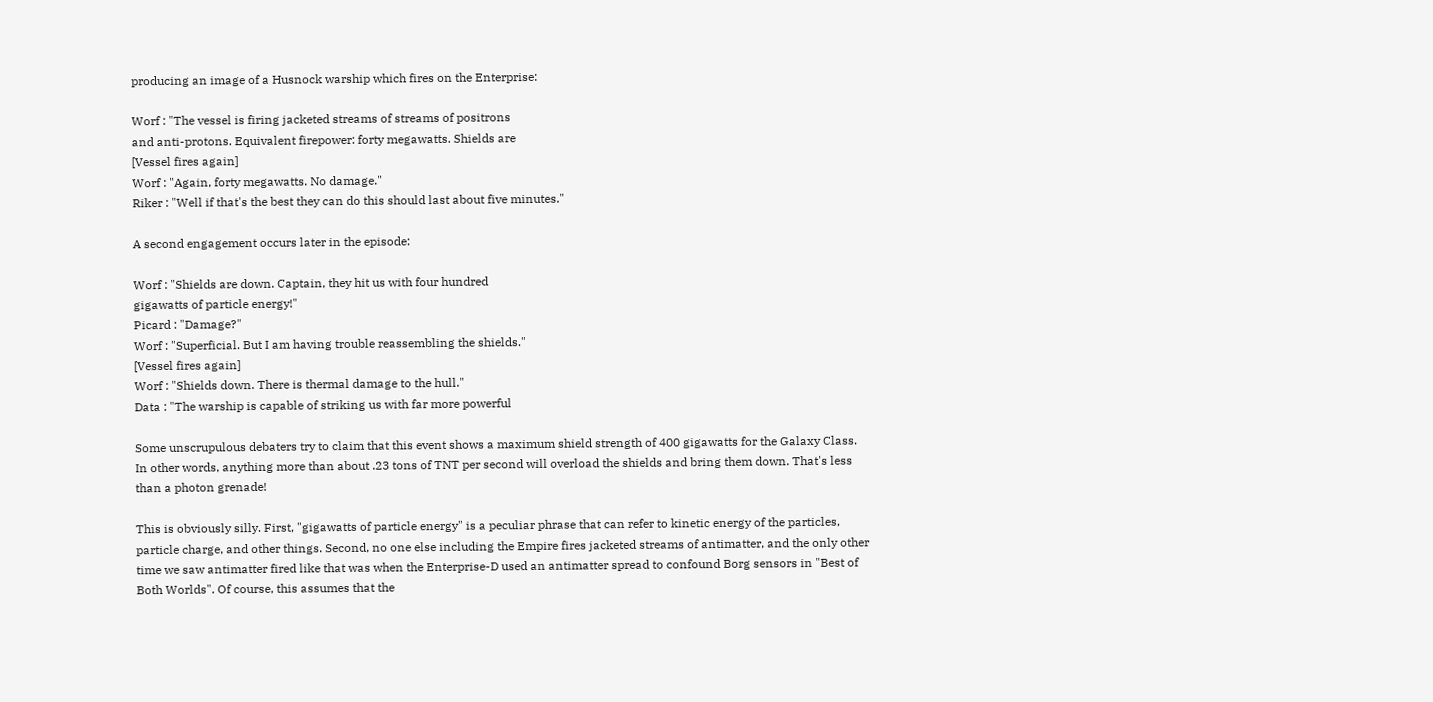producing an image of a Husnock warship which fires on the Enterprise:

Worf : "The vessel is firing jacketed streams of streams of positrons
and anti-protons. Equivalent firepower: forty megawatts. Shields are
[Vessel fires again]
Worf : "Again, forty megawatts. No damage."
Riker : "Well if that's the best they can do this should last about five minutes."

A second engagement occurs later in the episode:

Worf : "Shields are down. Captain, they hit us with four hundred
gigawatts of particle energy!"
Picard : "Damage?"
Worf : "Superficial. But I am having trouble reassembling the shields."
[Vessel fires again]
Worf : "Shields down. There is thermal damage to the hull."
Data : "The warship is capable of striking us with far more powerful

Some unscrupulous debaters try to claim that this event shows a maximum shield strength of 400 gigawatts for the Galaxy Class. In other words, anything more than about .23 tons of TNT per second will overload the shields and bring them down. That's less than a photon grenade!

This is obviously silly. First, "gigawatts of particle energy" is a peculiar phrase that can refer to kinetic energy of the particles, particle charge, and other things. Second, no one else including the Empire fires jacketed streams of antimatter, and the only other time we saw antimatter fired like that was when the Enterprise-D used an antimatter spread to confound Borg sensors in "Best of Both Worlds". Of course, this assumes that the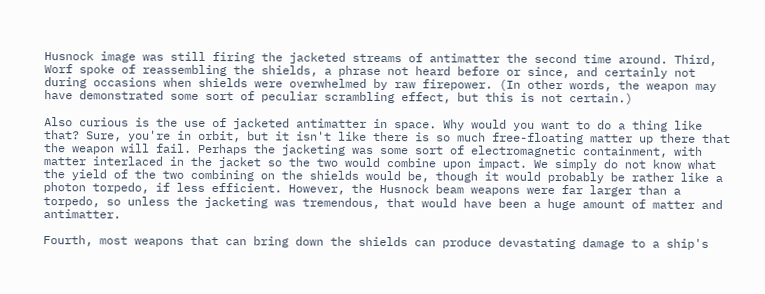Husnock image was still firing the jacketed streams of antimatter the second time around. Third, Worf spoke of reassembling the shields, a phrase not heard before or since, and certainly not during occasions when shields were overwhelmed by raw firepower. (In other words, the weapon may have demonstrated some sort of peculiar scrambling effect, but this is not certain.)

Also curious is the use of jacketed antimatter in space. Why would you want to do a thing like that? Sure, you're in orbit, but it isn't like there is so much free-floating matter up there that the weapon will fail. Perhaps the jacketing was some sort of electromagnetic containment, with matter interlaced in the jacket so the two would combine upon impact. We simply do not know what the yield of the two combining on the shields would be, though it would probably be rather like a photon torpedo, if less efficient. However, the Husnock beam weapons were far larger than a torpedo, so unless the jacketing was tremendous, that would have been a huge amount of matter and antimatter.

Fourth, most weapons that can bring down the shields can produce devastating damage to a ship's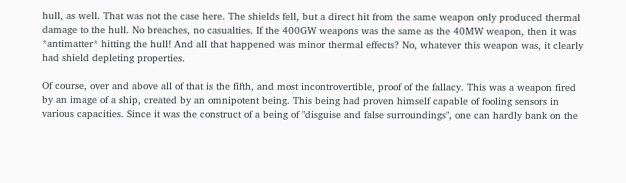hull, as well. That was not the case here. The shields fell, but a direct hit from the same weapon only produced thermal damage to the hull. No breaches, no casualties. If the 400GW weapons was the same as the 40MW weapon, then it was *antimatter* hitting the hull! And all that happened was minor thermal effects? No, whatever this weapon was, it clearly had shield depleting properties.

Of course, over and above all of that is the fifth, and most incontrovertible, proof of the fallacy. This was a weapon fired by an image of a ship, created by an omnipotent being. This being had proven himself capable of fooling sensors in various capacities. Since it was the construct of a being of "disguise and false surroundings", one can hardly bank on the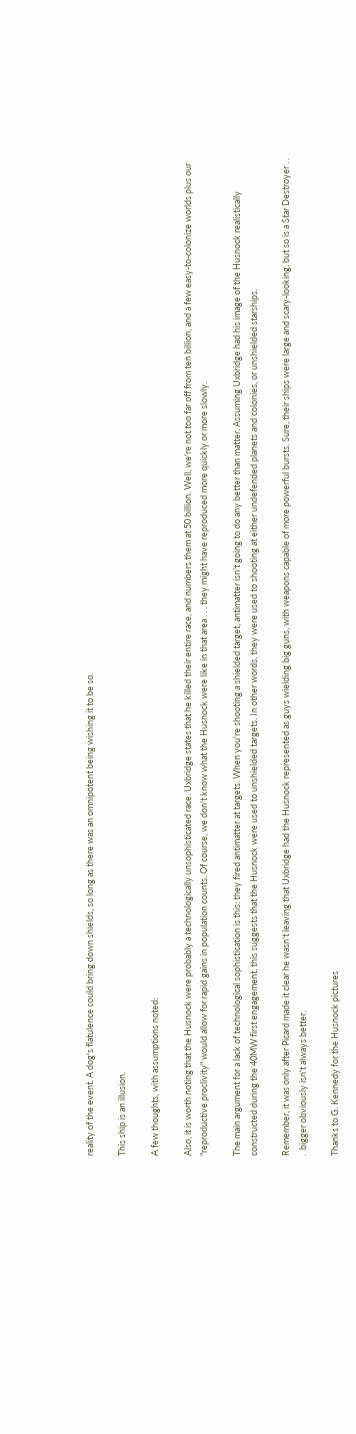reality of the event. A dog's flatulence could bring down shields, so long as there was an omnipotent being wishing it to be so.

This ship is an illusion.

A few thoughts, with assumptions noted:

Also, it is worth noting that the Husnock were probably a technologically unsophisticated race. Uxbridge states that he killed their entire race, and numbers them at 50 billion. Well, we're not too far off from ten billion, and a few easy-to-colonize worlds plus our "reproductive proclivity" would allow for rapid gains in population counts. Of course, we don't know what the Husnock were like in that area . . . they might have reproduced more quickly or more slowly.

The main argument for a lack of technological sophistication is this: they fired antimatter at targets. When you're shooting a shielded target, antimatter isn't going to do any better than matter. Assuming Uxbridge had his image of the Husnock realistically constructed during the 40MW first engagement, this suggests that the Husnock were used to unshielded targets. In other words, they were used to shooting at either undefended planets and colonies, or unshielded starships.

Remember, it was only after Picard made it clear he wasn't leaving that Uxbridge had the Husnock represented as guys wielding big guns, with weapons capable of more powerful bursts. Sure, their ships were large and scary-looking, but so is a Star Destroyer . . .  bigger obviously isn't always better.

Thanks to G. Kennedy for the Husnock pictures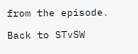from the episode.

Back to STvSW